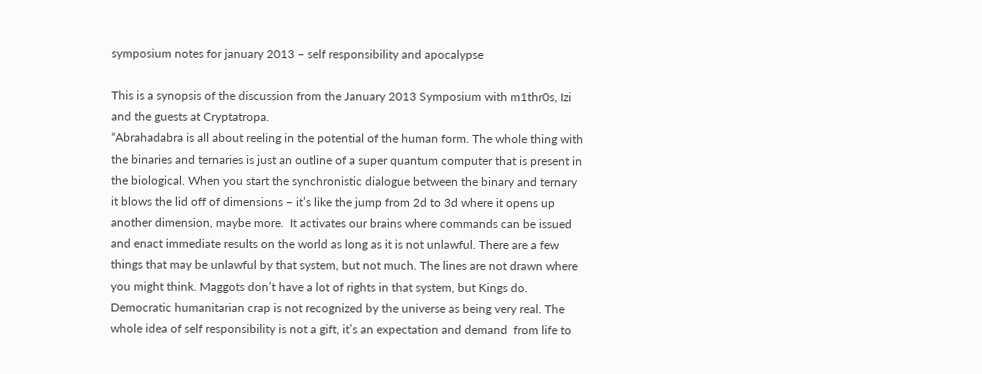symposium notes for january 2013 – self responsibility and apocalypse

This is a synopsis of the discussion from the January 2013 Symposium with m1thr0s, Izi  and the guests at Cryptatropa.
“Abrahadabra is all about reeling in the potential of the human form. The whole thing with the binaries and ternaries is just an outline of a super quantum computer that is present in the biological. When you start the synchronistic dialogue between the binary and ternary it blows the lid off of dimensions – it’s like the jump from 2d to 3d where it opens up another dimension, maybe more.  It activates our brains where commands can be issued and enact immediate results on the world as long as it is not unlawful. There are a few things that may be unlawful by that system, but not much. The lines are not drawn where you might think. Maggots don’t have a lot of rights in that system, but Kings do.  Democratic humanitarian crap is not recognized by the universe as being very real. The whole idea of self responsibility is not a gift, it’s an expectation and demand  from life to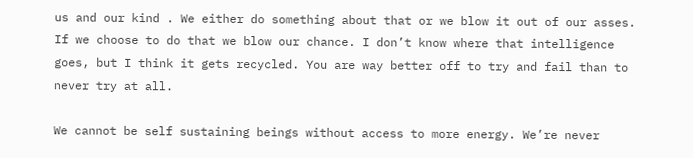us and our kind . We either do something about that or we blow it out of our asses. If we choose to do that we blow our chance. I don’t know where that intelligence goes, but I think it gets recycled. You are way better off to try and fail than to never try at all.

We cannot be self sustaining beings without access to more energy. We’re never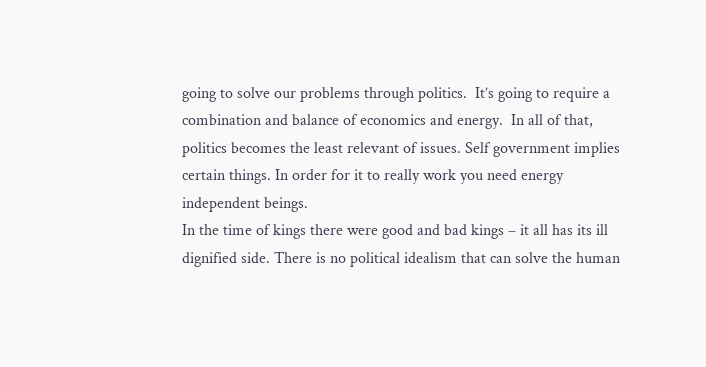going to solve our problems through politics.  It’s going to require a combination and balance of economics and energy.  In all of that,  politics becomes the least relevant of issues. Self government implies certain things. In order for it to really work you need energy independent beings.
In the time of kings there were good and bad kings – it all has its ill dignified side. There is no political idealism that can solve the human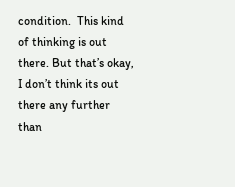condition.  This kind of thinking is out there. But that’s okay, I don’t think its out there any further than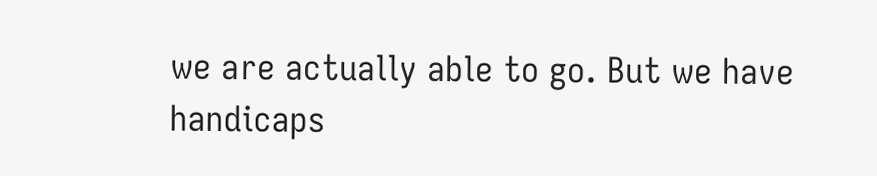we are actually able to go. But we have handicaps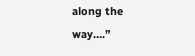along the way….”